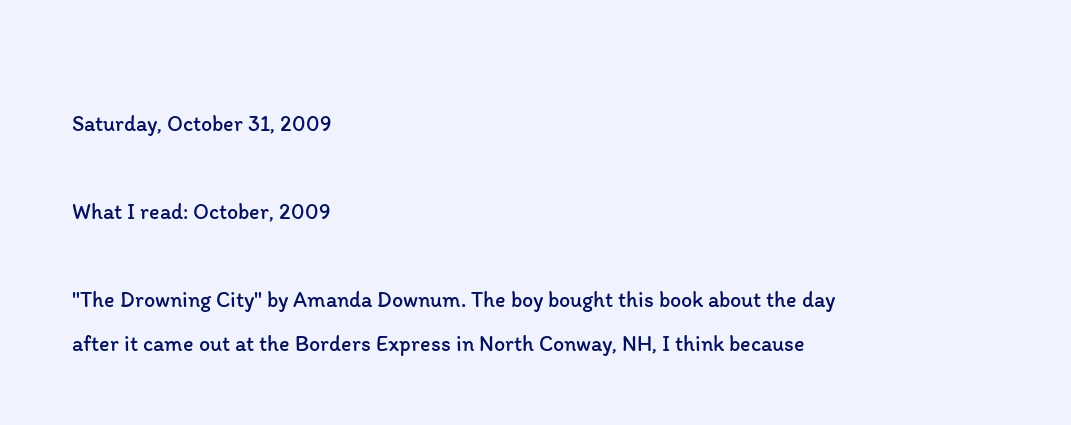Saturday, October 31, 2009

What I read: October, 2009

"The Drowning City" by Amanda Downum. The boy bought this book about the day after it came out at the Borders Express in North Conway, NH, I think because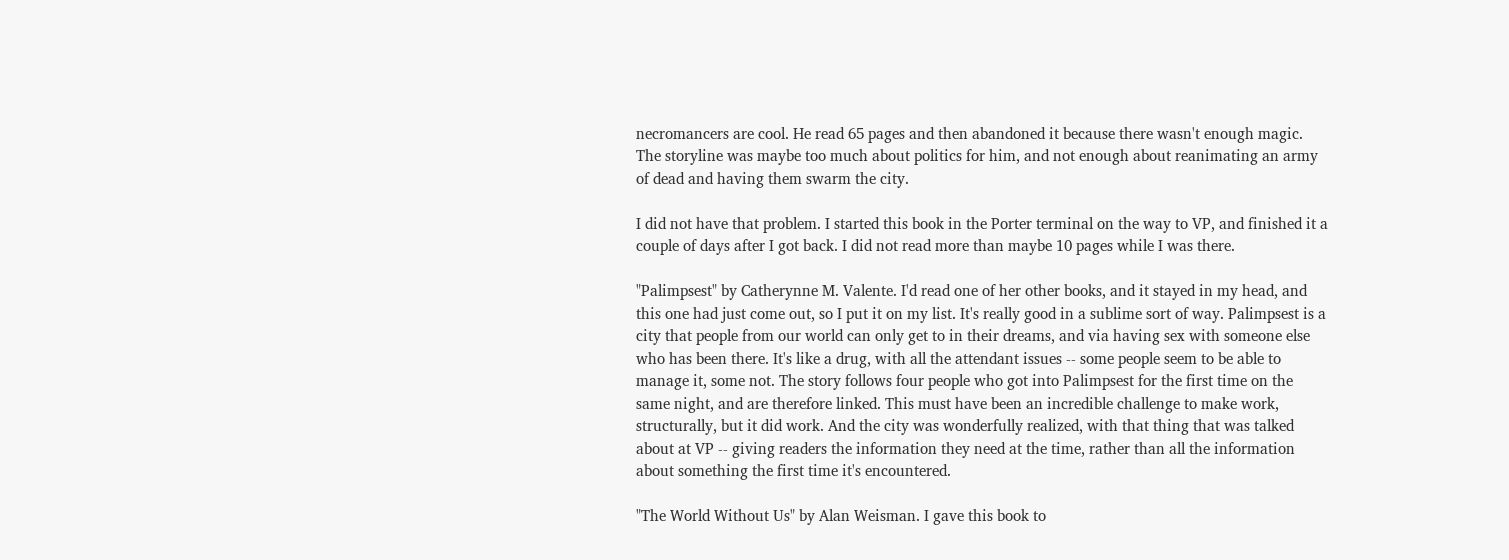necromancers are cool. He read 65 pages and then abandoned it because there wasn't enough magic. The storyline was maybe too much about politics for him, and not enough about reanimating an army of dead and having them swarm the city.

I did not have that problem. I started this book in the Porter terminal on the way to VP, and finished it a couple of days after I got back. I did not read more than maybe 10 pages while I was there.

"Palimpsest" by Catherynne M. Valente. I'd read one of her other books, and it stayed in my head, and this one had just come out, so I put it on my list. It's really good in a sublime sort of way. Palimpsest is a city that people from our world can only get to in their dreams, and via having sex with someone else who has been there. It's like a drug, with all the attendant issues -- some people seem to be able to manage it, some not. The story follows four people who got into Palimpsest for the first time on the same night, and are therefore linked. This must have been an incredible challenge to make work, structurally, but it did work. And the city was wonderfully realized, with that thing that was talked about at VP -- giving readers the information they need at the time, rather than all the information about something the first time it's encountered.

"The World Without Us" by Alan Weisman. I gave this book to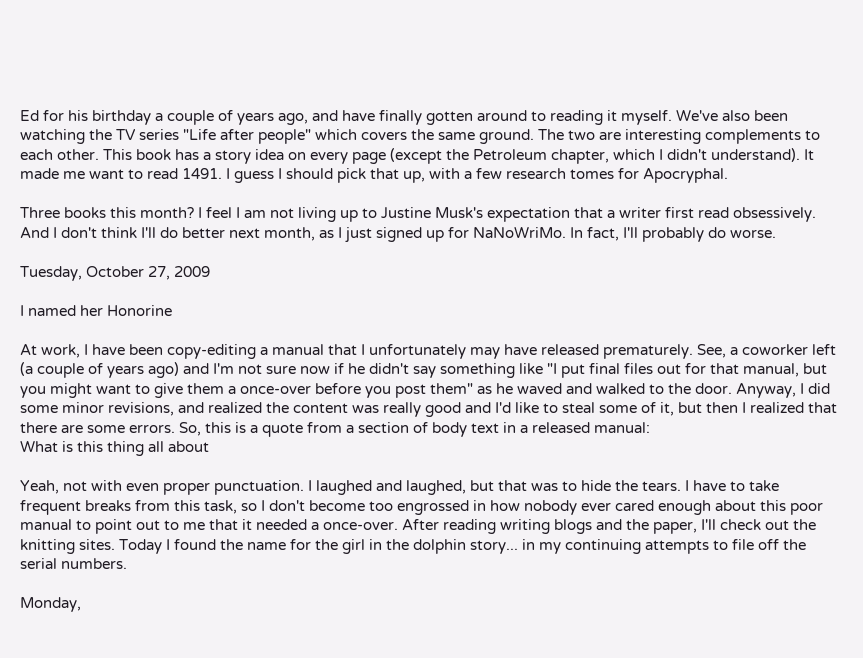Ed for his birthday a couple of years ago, and have finally gotten around to reading it myself. We've also been watching the TV series "Life after people" which covers the same ground. The two are interesting complements to each other. This book has a story idea on every page (except the Petroleum chapter, which I didn't understand). It made me want to read 1491. I guess I should pick that up, with a few research tomes for Apocryphal.

Three books this month? I feel I am not living up to Justine Musk's expectation that a writer first read obsessively. And I don't think I'll do better next month, as I just signed up for NaNoWriMo. In fact, I'll probably do worse.

Tuesday, October 27, 2009

I named her Honorine

At work, I have been copy-editing a manual that I unfortunately may have released prematurely. See, a coworker left (a couple of years ago) and I'm not sure now if he didn't say something like "I put final files out for that manual, but you might want to give them a once-over before you post them" as he waved and walked to the door. Anyway, I did some minor revisions, and realized the content was really good and I'd like to steal some of it, but then I realized that there are some errors. So, this is a quote from a section of body text in a released manual:
What is this thing all about

Yeah, not with even proper punctuation. I laughed and laughed, but that was to hide the tears. I have to take frequent breaks from this task, so I don't become too engrossed in how nobody ever cared enough about this poor manual to point out to me that it needed a once-over. After reading writing blogs and the paper, I'll check out the knitting sites. Today I found the name for the girl in the dolphin story... in my continuing attempts to file off the serial numbers.

Monday,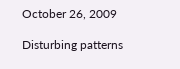October 26, 2009

Disturbing patterns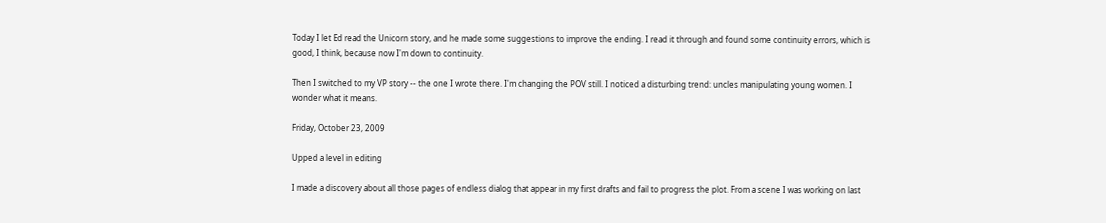Today I let Ed read the Unicorn story, and he made some suggestions to improve the ending. I read it through and found some continuity errors, which is good, I think, because now I'm down to continuity.

Then I switched to my VP story -- the one I wrote there. I'm changing the POV still. I noticed a disturbing trend: uncles manipulating young women. I wonder what it means.

Friday, October 23, 2009

Upped a level in editing

I made a discovery about all those pages of endless dialog that appear in my first drafts and fail to progress the plot. From a scene I was working on last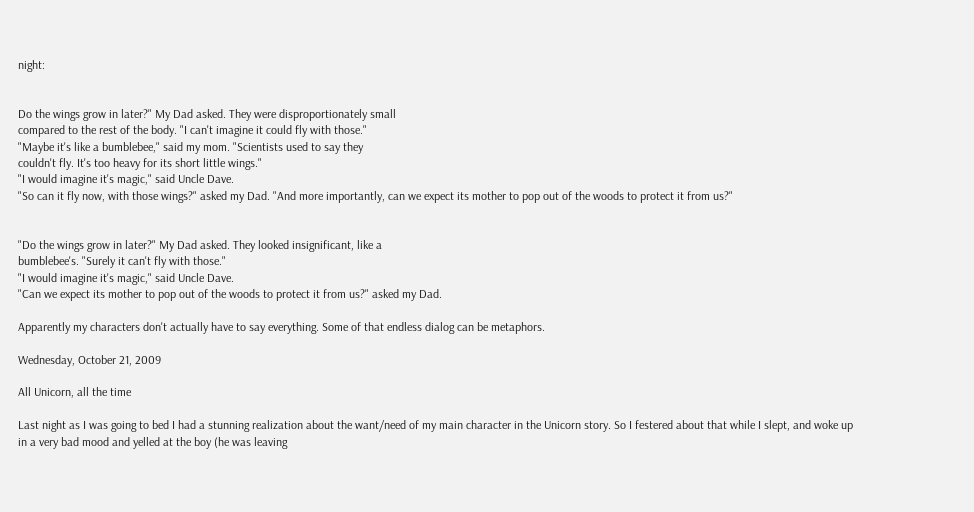night:


Do the wings grow in later?" My Dad asked. They were disproportionately small
compared to the rest of the body. "I can't imagine it could fly with those."
"Maybe it's like a bumblebee," said my mom. "Scientists used to say they
couldn't fly. It's too heavy for its short little wings."
"I would imagine it's magic," said Uncle Dave.
"So can it fly now, with those wings?" asked my Dad. "And more importantly, can we expect its mother to pop out of the woods to protect it from us?"


"Do the wings grow in later?" My Dad asked. They looked insignificant, like a
bumblebee's. "Surely it can't fly with those."
"I would imagine it's magic," said Uncle Dave.
"Can we expect its mother to pop out of the woods to protect it from us?" asked my Dad.

Apparently my characters don't actually have to say everything. Some of that endless dialog can be metaphors.

Wednesday, October 21, 2009

All Unicorn, all the time

Last night as I was going to bed I had a stunning realization about the want/need of my main character in the Unicorn story. So I festered about that while I slept, and woke up in a very bad mood and yelled at the boy (he was leaving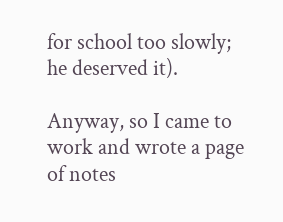for school too slowly; he deserved it).

Anyway, so I came to work and wrote a page of notes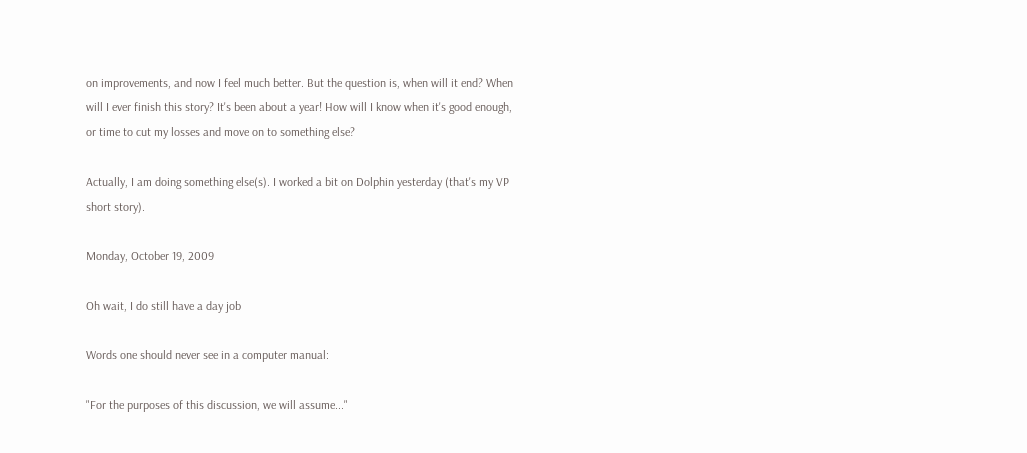on improvements, and now I feel much better. But the question is, when will it end? When will I ever finish this story? It's been about a year! How will I know when it's good enough, or time to cut my losses and move on to something else?

Actually, I am doing something else(s). I worked a bit on Dolphin yesterday (that's my VP short story).

Monday, October 19, 2009

Oh wait, I do still have a day job

Words one should never see in a computer manual:

"For the purposes of this discussion, we will assume..."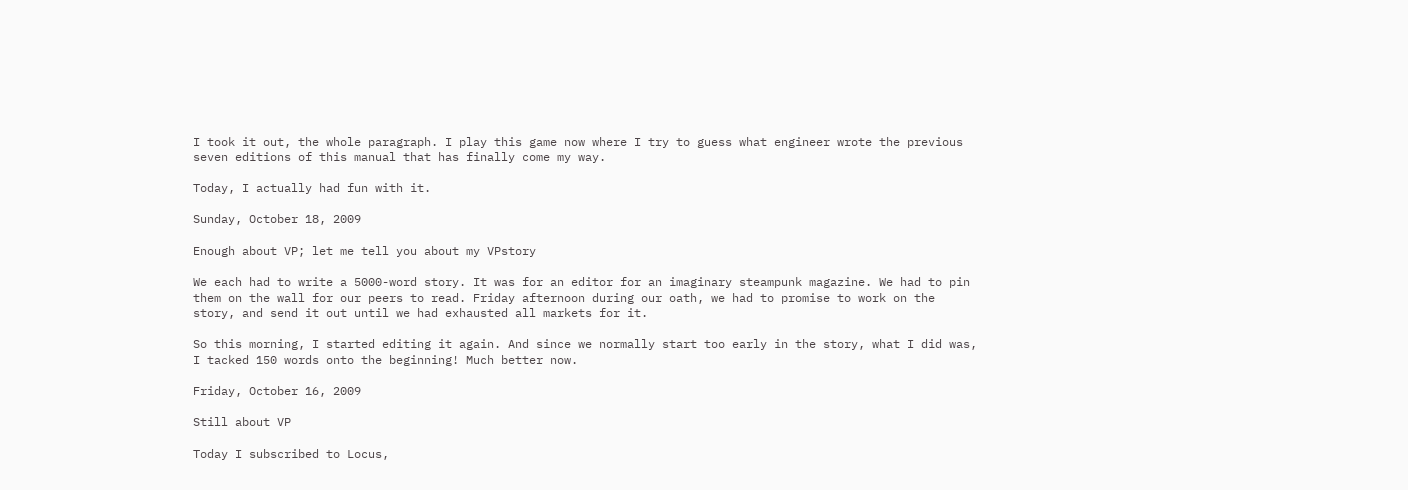I took it out, the whole paragraph. I play this game now where I try to guess what engineer wrote the previous seven editions of this manual that has finally come my way.

Today, I actually had fun with it.

Sunday, October 18, 2009

Enough about VP; let me tell you about my VPstory

We each had to write a 5000-word story. It was for an editor for an imaginary steampunk magazine. We had to pin them on the wall for our peers to read. Friday afternoon during our oath, we had to promise to work on the story, and send it out until we had exhausted all markets for it.

So this morning, I started editing it again. And since we normally start too early in the story, what I did was, I tacked 150 words onto the beginning! Much better now.

Friday, October 16, 2009

Still about VP

Today I subscribed to Locus,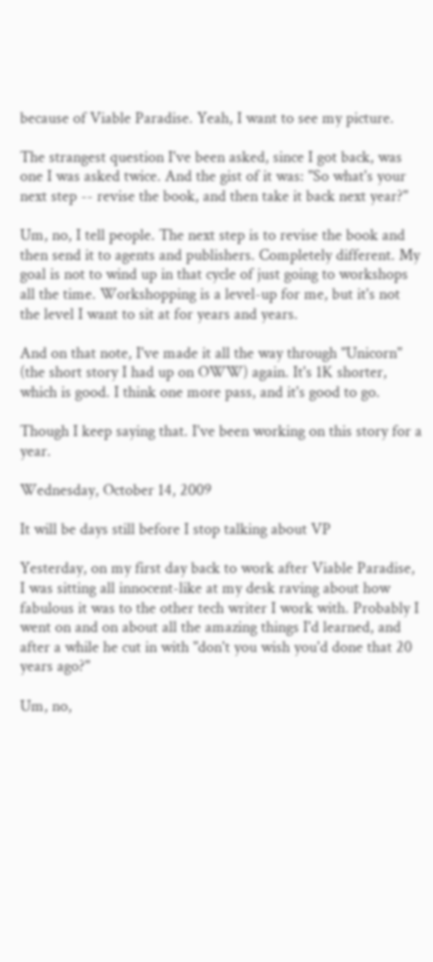because of Viable Paradise. Yeah, I want to see my picture.

The strangest question I've been asked, since I got back, was one I was asked twice. And the gist of it was: "So what's your next step -- revise the book, and then take it back next year?"

Um, no, I tell people. The next step is to revise the book and then send it to agents and publishers. Completely different. My goal is not to wind up in that cycle of just going to workshops all the time. Workshopping is a level-up for me, but it's not the level I want to sit at for years and years.

And on that note, I've made it all the way through "Unicorn" (the short story I had up on OWW) again. It's 1K shorter, which is good. I think one more pass, and it's good to go.

Though I keep saying that. I've been working on this story for a year.

Wednesday, October 14, 2009

It will be days still before I stop talking about VP

Yesterday, on my first day back to work after Viable Paradise, I was sitting all innocent-like at my desk raving about how fabulous it was to the other tech writer I work with. Probably I went on and on about all the amazing things I'd learned, and after a while he cut in with "don't you wish you'd done that 20 years ago?"

Um, no,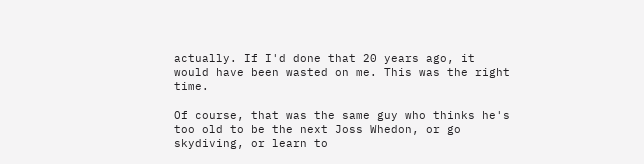actually. If I'd done that 20 years ago, it would have been wasted on me. This was the right time.

Of course, that was the same guy who thinks he's too old to be the next Joss Whedon, or go skydiving, or learn to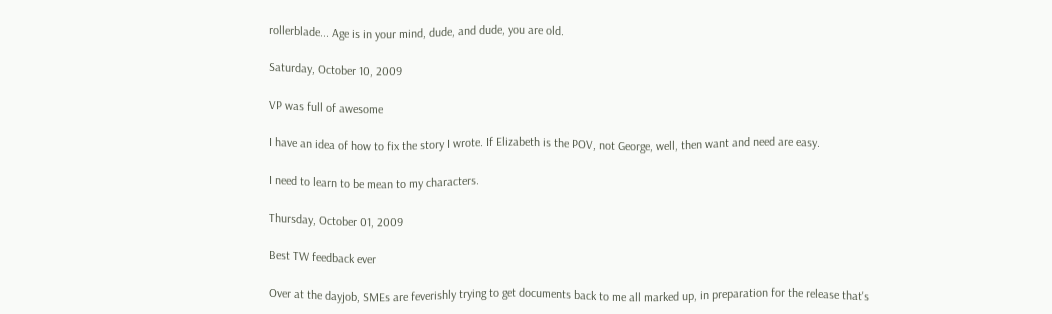rollerblade... Age is in your mind, dude, and dude, you are old.

Saturday, October 10, 2009

VP was full of awesome

I have an idea of how to fix the story I wrote. If Elizabeth is the POV, not George, well, then want and need are easy.

I need to learn to be mean to my characters.

Thursday, October 01, 2009

Best TW feedback ever

Over at the dayjob, SMEs are feverishly trying to get documents back to me all marked up, in preparation for the release that's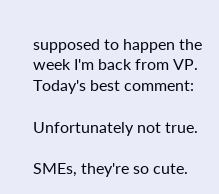supposed to happen the week I'm back from VP. Today's best comment:

Unfortunately not true.

SMEs, they're so cute.